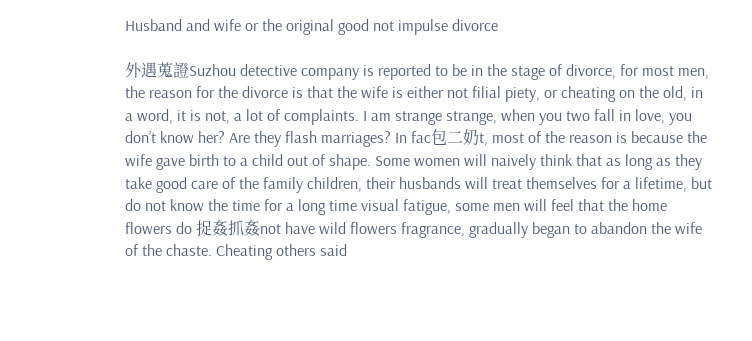Husband and wife or the original good not impulse divorce

外遇蒐證Suzhou detective company is reported to be in the stage of divorce, for most men, the reason for the divorce is that the wife is either not filial piety, or cheating on the old, in a word, it is not, a lot of complaints. I am strange strange, when you two fall in love, you don’t know her? Are they flash marriages? In fac包二奶t, most of the reason is because the wife gave birth to a child out of shape. Some women will naively think that as long as they take good care of the family children, their husbands will treat themselves for a lifetime, but do not know the time for a long time visual fatigue, some men will feel that the home flowers do 捉姦抓姦not have wild flowers fragrance, gradually began to abandon the wife of the chaste. Cheating others said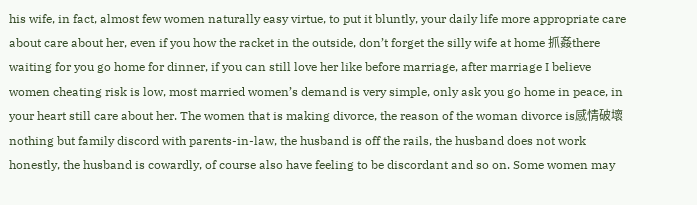his wife, in fact, almost few women naturally easy virtue, to put it bluntly, your daily life more appropriate care about care about her, even if you how the racket in the outside, don’t forget the silly wife at home 抓姦there waiting for you go home for dinner, if you can still love her like before marriage, after marriage I believe women cheating risk is low, most married women’s demand is very simple, only ask you go home in peace, in your heart still care about her. The women that is making divorce, the reason of the woman divorce is感情破壞 nothing but family discord with parents-in-law, the husband is off the rails, the husband does not work honestly, the husband is cowardly, of course also have feeling to be discordant and so on. Some women may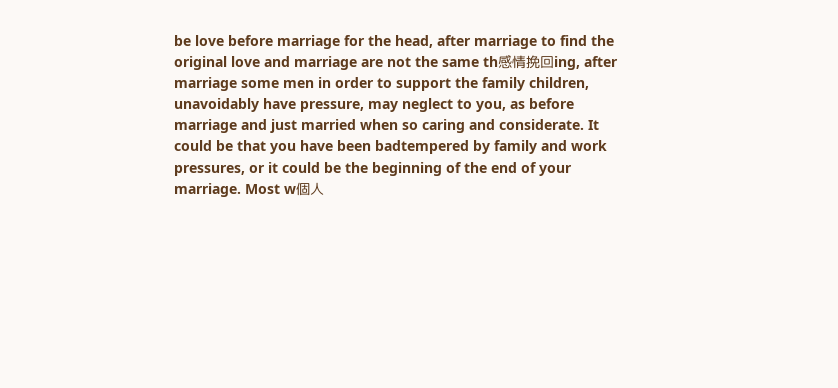be love before marriage for the head, after marriage to find the original love and marriage are not the same th感情挽回ing, after marriage some men in order to support the family children, unavoidably have pressure, may neglect to you, as before marriage and just married when so caring and considerate. It could be that you have been badtempered by family and work pressures, or it could be the beginning of the end of your marriage. Most w個人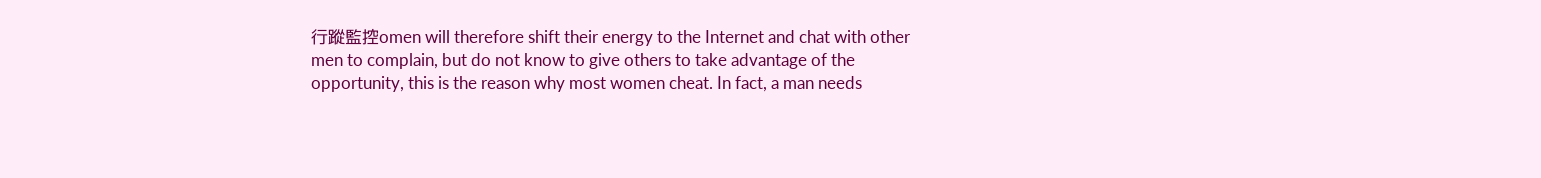行蹤監控omen will therefore shift their energy to the Internet and chat with other men to complain, but do not know to give others to take advantage of the opportunity, this is the reason why most women cheat. In fact, a man needs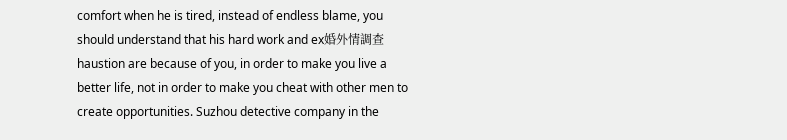comfort when he is tired, instead of endless blame, you should understand that his hard work and ex婚外情調查haustion are because of you, in order to make you live a better life, not in order to make you cheat with other men to create opportunities. Suzhou detective company in the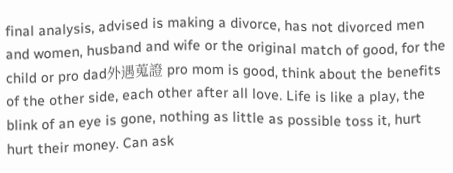final analysis, advised is making a divorce, has not divorced men and women, husband and wife or the original match of good, for the child or pro dad外遇蒐證 pro mom is good, think about the benefits of the other side, each other after all love. Life is like a play, the blink of an eye is gone, nothing as little as possible toss it, hurt hurt their money. Can ask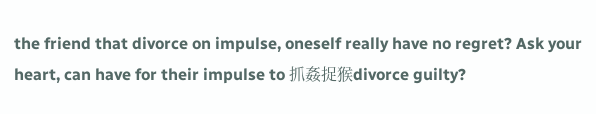the friend that divorce on impulse, oneself really have no regret? Ask your heart, can have for their impulse to 抓姦捉猴divorce guilty?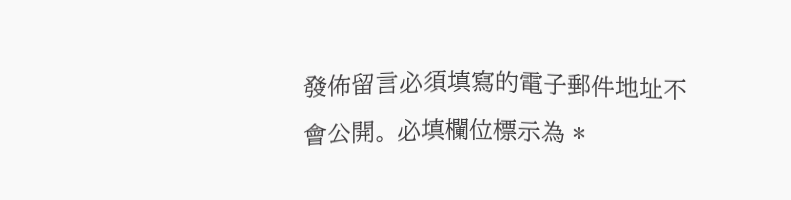發佈留言必須填寫的電子郵件地址不會公開。 必填欄位標示為 *